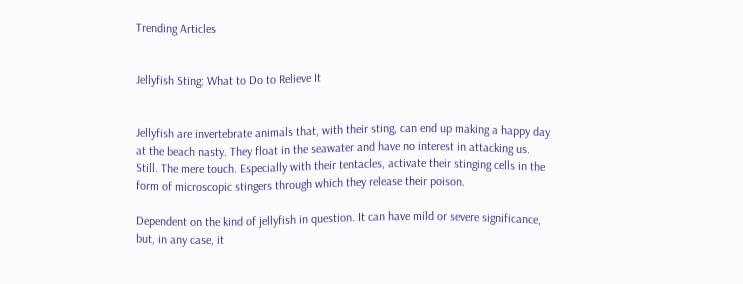Trending Articles


Jellyfish Sting: What to Do to Relieve It


Jellyfish are invertebrate animals that, with their sting, can end up making a happy day at the beach nasty. They float in the seawater and have no interest in attacking us. Still. The mere touch. Especially with their tentacles, activate their stinging cells in the form of microscopic stingers through which they release their poison.

Dependent on the kind of jellyfish in question. It can have mild or severe significance, but, in any case, it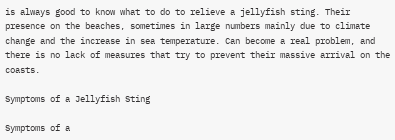is always good to know what to do to relieve a jellyfish sting. Their presence on the beaches, sometimes in large numbers mainly due to climate change and the increase in sea temperature. Can become a real problem, and there is no lack of measures that try to prevent their massive arrival on the coasts.

Symptoms of a Jellyfish Sting

Symptoms of a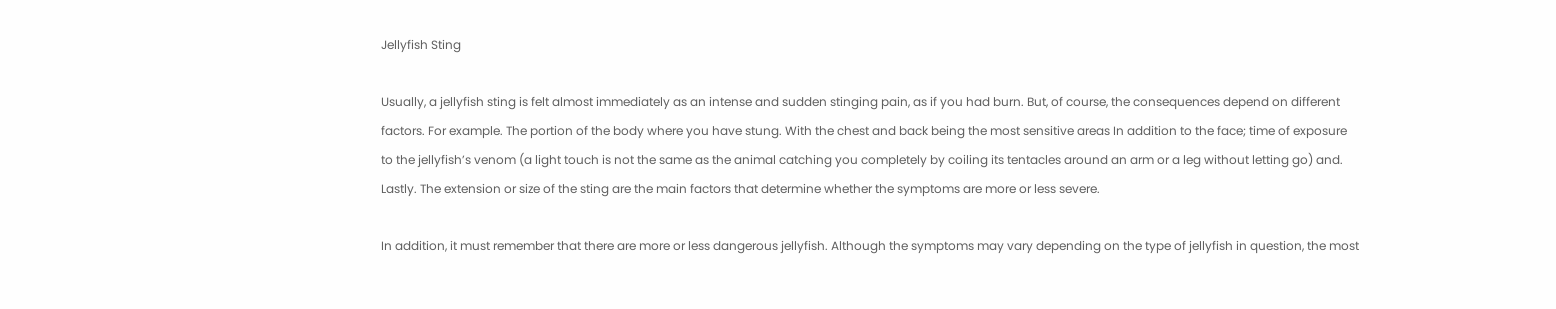Jellyfish Sting

Usually, a jellyfish sting is felt almost immediately as an intense and sudden stinging pain, as if you had burn. But, of course, the consequences depend on different factors. For example. The portion of the body where you have stung. With the chest and back being the most sensitive areas In addition to the face; time of exposure to the jellyfish’s venom (a light touch is not the same as the animal catching you completely by coiling its tentacles around an arm or a leg without letting go) and. Lastly. The extension or size of the sting are the main factors that determine whether the symptoms are more or less severe.

In addition, it must remember that there are more or less dangerous jellyfish. Although the symptoms may vary depending on the type of jellyfish in question, the most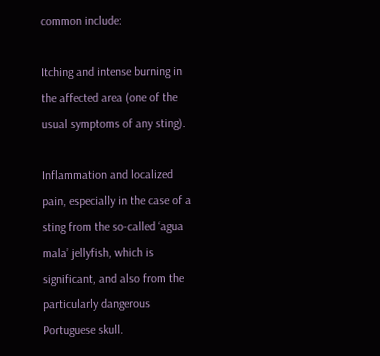common include:

Itching and intense burning in the affected area (one of the usual symptoms of any sting).

Inflammation and localized pain, especially in the case of a sting from the so-called ‘agua mala’ jellyfish, which is significant, and also from the particularly dangerous Portuguese skull.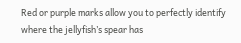Red or purple marks allow you to perfectly identify where the jellyfish’s spear has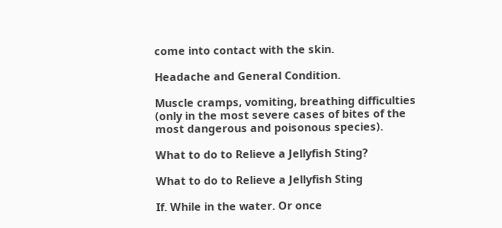come into contact with the skin.

Headache and General Condition.

Muscle cramps, vomiting, breathing difficulties (only in the most severe cases of bites of the most dangerous and poisonous species).

What to do to Relieve a Jellyfish Sting?

What to do to Relieve a Jellyfish Sting

If. While in the water. Or once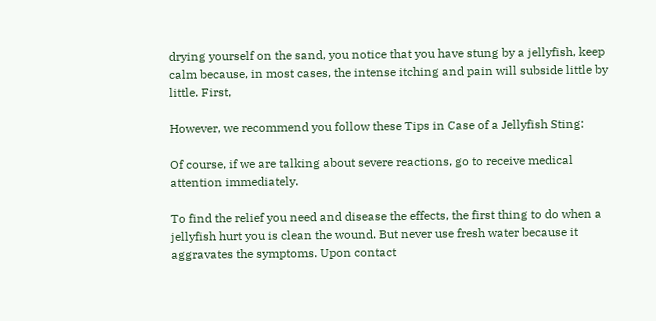drying yourself on the sand, you notice that you have stung by a jellyfish, keep calm because, in most cases, the intense itching and pain will subside little by little. First,

However, we recommend you follow these Tips in Case of a Jellyfish Sting:

Of course, if we are talking about severe reactions, go to receive medical attention immediately.

To find the relief you need and disease the effects, the first thing to do when a jellyfish hurt you is clean the wound. But never use fresh water because it aggravates the symptoms. Upon contact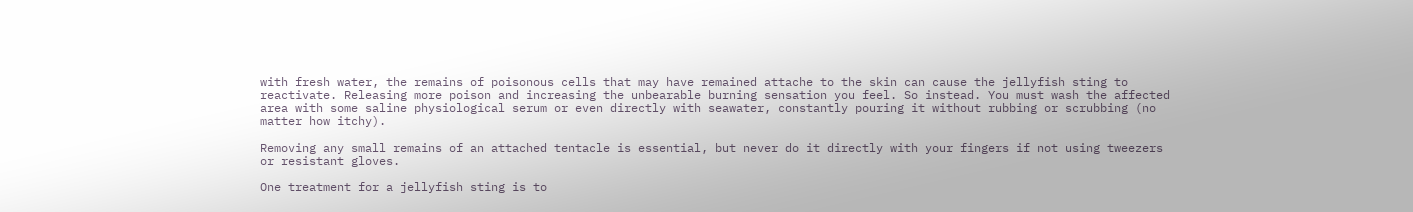with fresh water, the remains of poisonous cells that may have remained attache to the skin can cause the jellyfish sting to reactivate. Releasing more poison and increasing the unbearable burning sensation you feel. So instead. You must wash the affected area with some saline physiological serum or even directly with seawater, constantly pouring it without rubbing or scrubbing (no matter how itchy).

Removing any small remains of an attached tentacle is essential, but never do it directly with your fingers if not using tweezers or resistant gloves.

One treatment for a jellyfish sting is to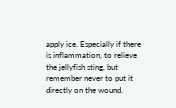apply ice. Especially if there is inflammation, to relieve the jellyfish sting, but remember never to put it directly on the wound.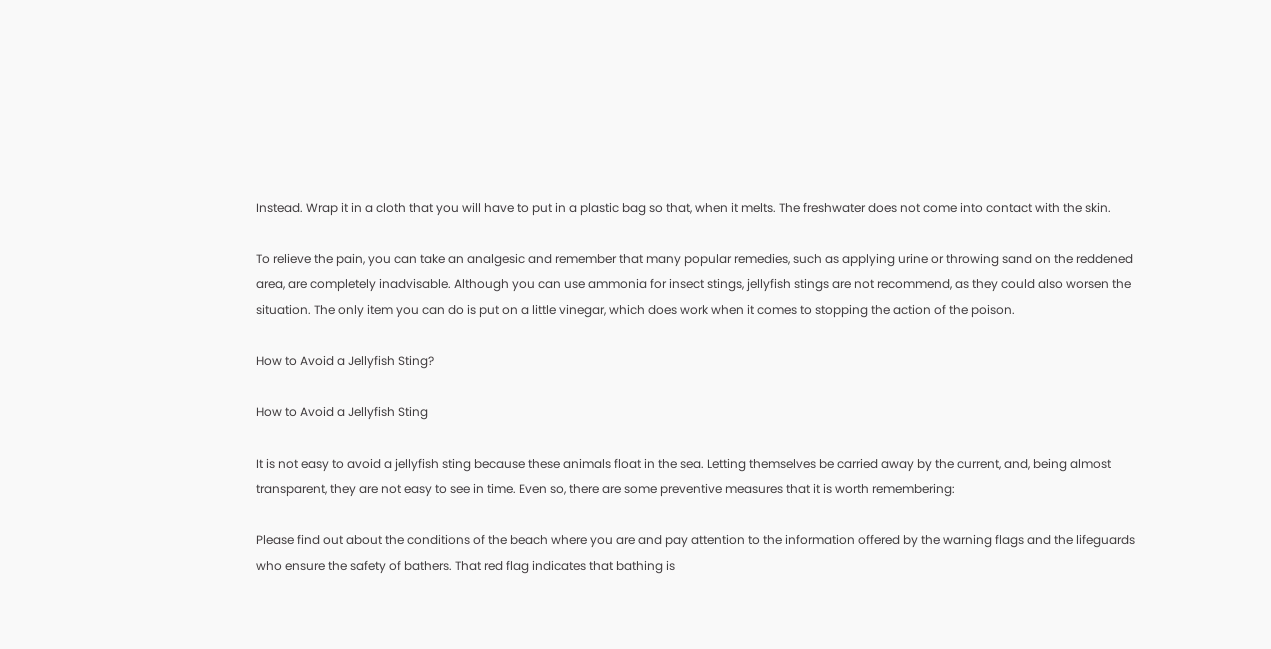Instead. Wrap it in a cloth that you will have to put in a plastic bag so that, when it melts. The freshwater does not come into contact with the skin.

To relieve the pain, you can take an analgesic and remember that many popular remedies, such as applying urine or throwing sand on the reddened area, are completely inadvisable. Although you can use ammonia for insect stings, jellyfish stings are not recommend, as they could also worsen the situation. The only item you can do is put on a little vinegar, which does work when it comes to stopping the action of the poison.

How to Avoid a Jellyfish Sting?

How to Avoid a Jellyfish Sting

It is not easy to avoid a jellyfish sting because these animals float in the sea. Letting themselves be carried away by the current, and, being almost transparent, they are not easy to see in time. Even so, there are some preventive measures that it is worth remembering:

Please find out about the conditions of the beach where you are and pay attention to the information offered by the warning flags and the lifeguards who ensure the safety of bathers. That red flag indicates that bathing is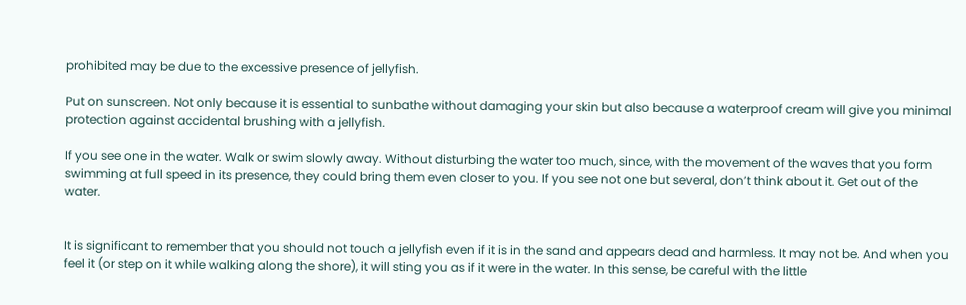prohibited may be due to the excessive presence of jellyfish.

Put on sunscreen. Not only because it is essential to sunbathe without damaging your skin but also because a waterproof cream will give you minimal protection against accidental brushing with a jellyfish.

If you see one in the water. Walk or swim slowly away. Without disturbing the water too much, since, with the movement of the waves that you form swimming at full speed in its presence, they could bring them even closer to you. If you see not one but several, don’t think about it. Get out of the water.


It is significant to remember that you should not touch a jellyfish even if it is in the sand and appears dead and harmless. It may not be. And when you feel it (or step on it while walking along the shore), it will sting you as if it were in the water. In this sense, be careful with the little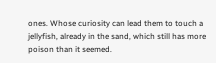ones. Whose curiosity can lead them to touch a jellyfish, already in the sand, which still has more poison than it seemed.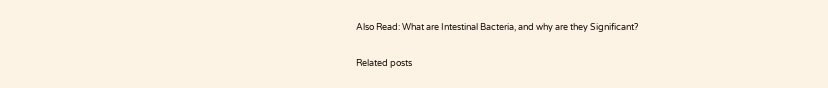Also Read: What are Intestinal Bacteria, and why are they Significant?

Related posts